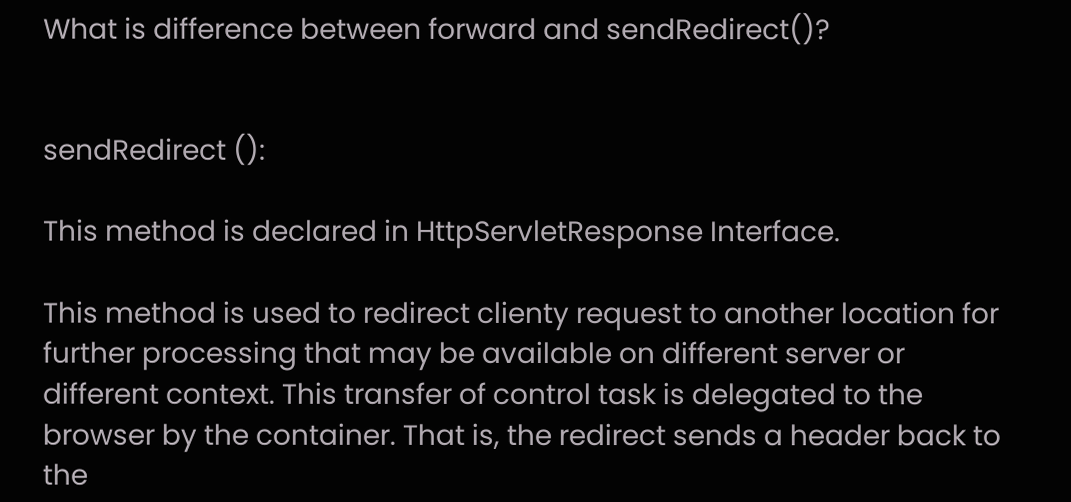What is difference between forward and sendRedirect()?


sendRedirect ():

This method is declared in HttpServletResponse Interface.

This method is used to redirect clienty request to another location for further processing that may be available on different server or different context. This transfer of control task is delegated to the browser by the container. That is, the redirect sends a header back to the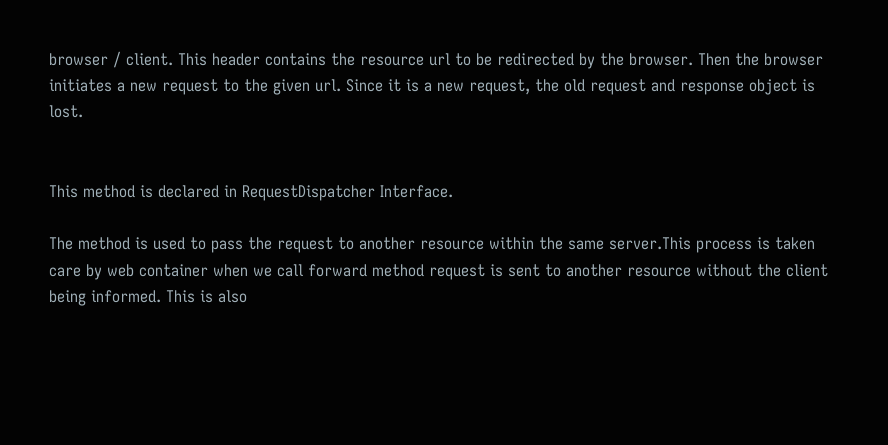browser / client. This header contains the resource url to be redirected by the browser. Then the browser initiates a new request to the given url. Since it is a new request, the old request and response object is lost.


This method is declared in RequestDispatcher Interface.

The method is used to pass the request to another resource within the same server.This process is taken care by web container when we call forward method request is sent to another resource without the client being informed. This is also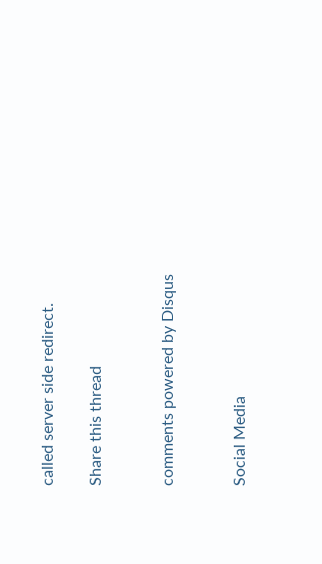called server side redirect.

Share this thread


comments powered by Disqus


Social Media